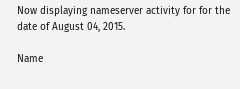Now displaying nameserver activity for for the date of August 04, 2015.

Name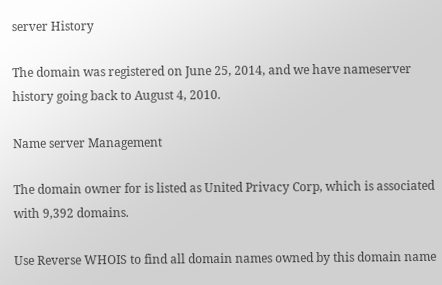server History

The domain was registered on June 25, 2014, and we have nameserver history going back to August 4, 2010.

Name server Management

The domain owner for is listed as United Privacy Corp, which is associated with 9,392 domains.

Use Reverse WHOIS to find all domain names owned by this domain name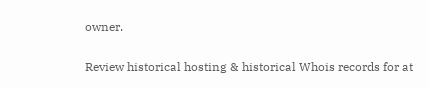owner.

Review historical hosting & historical Whois records for at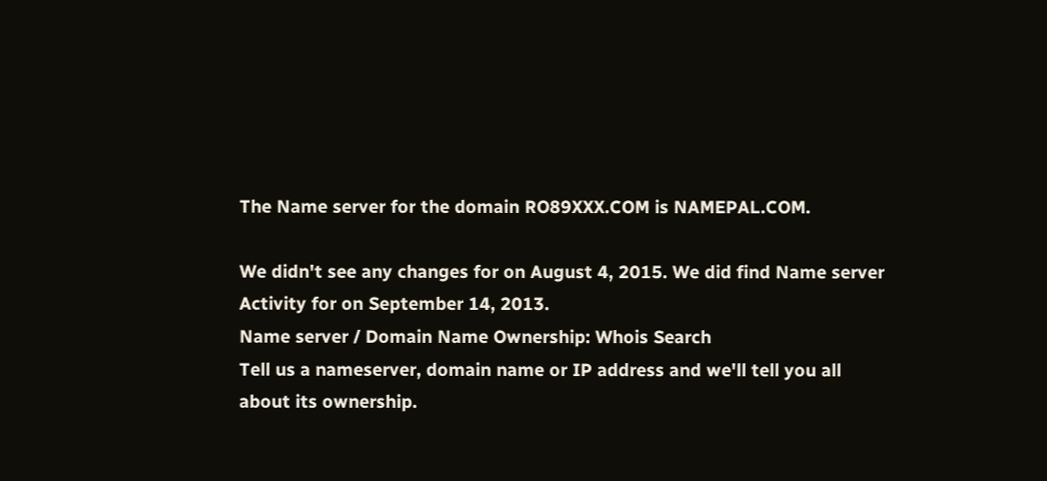The Name server for the domain RO89XXX.COM is NAMEPAL.COM.

We didn't see any changes for on August 4, 2015. We did find Name server Activity for on September 14, 2013.
Name server / Domain Name Ownership: Whois Search
Tell us a nameserver, domain name or IP address and we'll tell you all about its ownership.